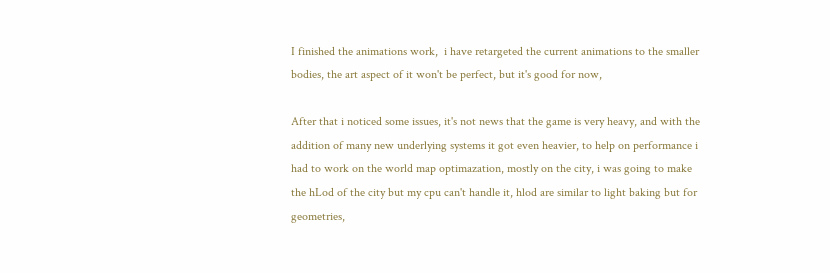I finished the animations work,  i have retargeted the current animations to the smaller bodies, the art aspect of it won't be perfect, but it's good for now,

After that i noticed some issues, it's not news that the game is very heavy, and with the addition of many new underlying systems it got even heavier, to help on performance i had to work on the world map optimazation, mostly on the city, i was going to make the hLod of the city but my cpu can't handle it, hlod are similar to light baking but for geometries,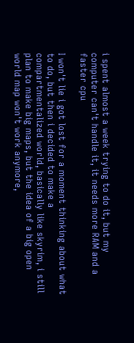i spent almost a week trying to do it, but my computer can't handle it, it needs more RAM and a faster cpu

I won't lie i got lost for a moment thinking about what to do, but then i decided to make a compartmentalized world, basically like skyrim, i still plan to make big maps, but the idea of a big open world map won't work anymore,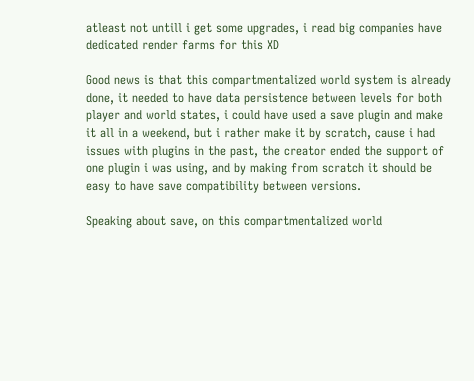atleast not untill i get some upgrades, i read big companies have dedicated render farms for this XD

Good news is that this compartmentalized world system is already done, it needed to have data persistence between levels for both player and world states, i could have used a save plugin and make it all in a weekend, but i rather make it by scratch, cause i had issues with plugins in the past, the creator ended the support of one plugin i was using, and by making from scratch it should be easy to have save compatibility between versions.

Speaking about save, on this compartmentalized world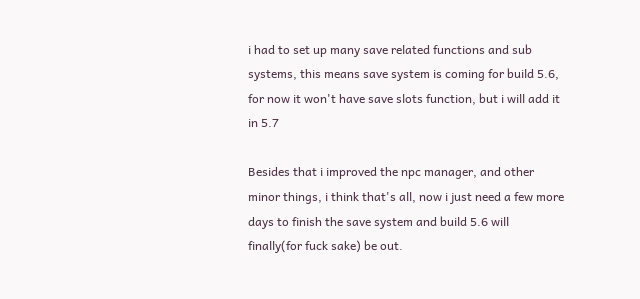i had to set up many save related functions and sub systems, this means save system is coming for build 5.6, for now it won't have save slots function, but i will add it in 5.7

Besides that i improved the npc manager, and other minor things, i think that's all, now i just need a few more days to finish the save system and build 5.6 will finally(for fuck sake) be out.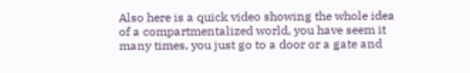Also here is a quick video showing the whole idea of a compartmentalized world, you have seem it many times, you just go to a door or a gate and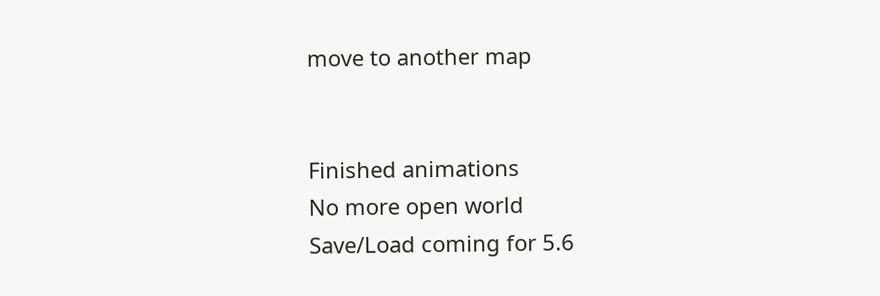move to another map


Finished animations
No more open world
Save/Load coming for 5.6